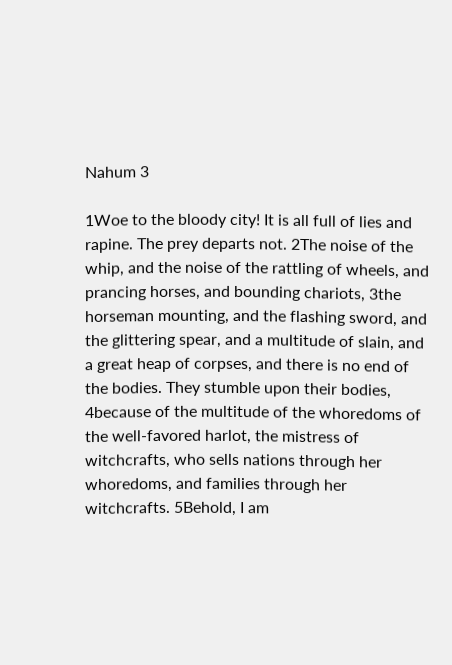Nahum 3

1Woe to the bloody city! It is all full of lies and rapine. The prey departs not. 2The noise of the whip, and the noise of the rattling of wheels, and prancing horses, and bounding chariots, 3the horseman mounting, and the flashing sword, and the glittering spear, and a multitude of slain, and a great heap of corpses, and there is no end of the bodies. They stumble upon their bodies, 4because of the multitude of the whoredoms of the well-favored harlot, the mistress of witchcrafts, who sells nations through her whoredoms, and families through her witchcrafts. 5Behold, I am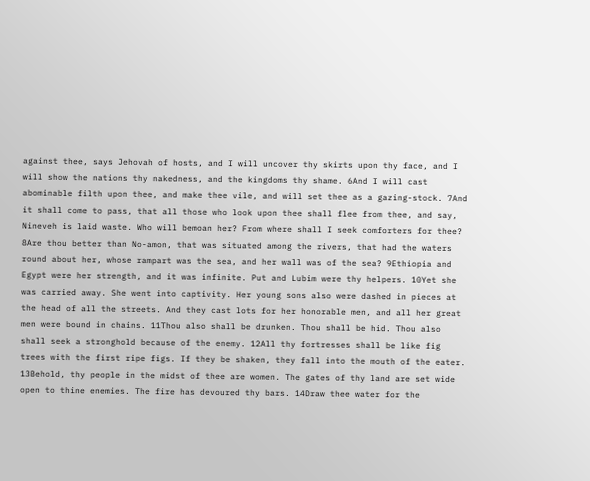against thee, says Jehovah of hosts, and I will uncover thy skirts upon thy face, and I will show the nations thy nakedness, and the kingdoms thy shame. 6And I will cast abominable filth upon thee, and make thee vile, and will set thee as a gazing-stock. 7And it shall come to pass, that all those who look upon thee shall flee from thee, and say, Nineveh is laid waste. Who will bemoan her? From where shall I seek comforters for thee? 8Are thou better than No-amon, that was situated among the rivers, that had the waters round about her, whose rampart was the sea, and her wall was of the sea? 9Ethiopia and Egypt were her strength, and it was infinite. Put and Lubim were thy helpers. 10Yet she was carried away. She went into captivity. Her young sons also were dashed in pieces at the head of all the streets. And they cast lots for her honorable men, and all her great men were bound in chains. 11Thou also shall be drunken. Thou shall be hid. Thou also shall seek a stronghold because of the enemy. 12All thy fortresses shall be like fig trees with the first ripe figs. If they be shaken, they fall into the mouth of the eater. 13Behold, thy people in the midst of thee are women. The gates of thy land are set wide open to thine enemies. The fire has devoured thy bars. 14Draw thee water for the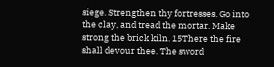siege. Strengthen thy fortresses. Go into the clay, and tread the mortar. Make strong the brick kiln. 15There the fire shall devour thee. The sword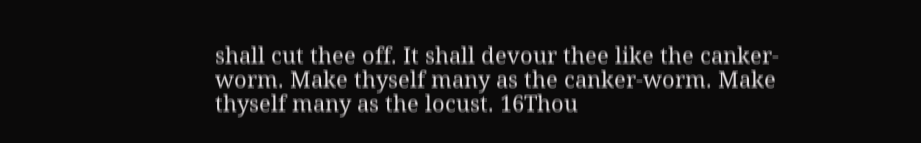shall cut thee off. It shall devour thee like the canker-worm. Make thyself many as the canker-worm. Make thyself many as the locust. 16Thou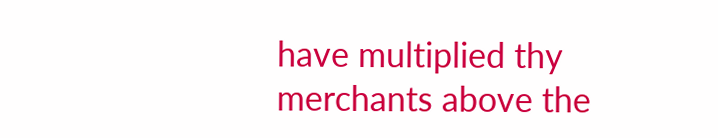have multiplied thy merchants above the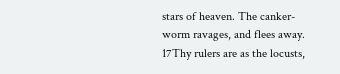stars of heaven. The canker-worm ravages, and flees away. 17Thy rulers are as the locusts,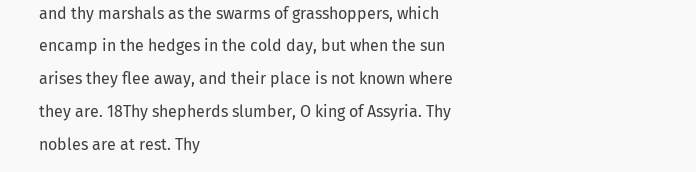and thy marshals as the swarms of grasshoppers, which encamp in the hedges in the cold day, but when the sun arises they flee away, and their place is not known where they are. 18Thy shepherds slumber, O king of Assyria. Thy nobles are at rest. Thy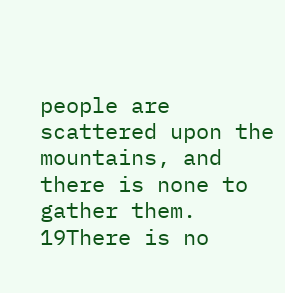people are scattered upon the mountains, and there is none to gather them. 19There is no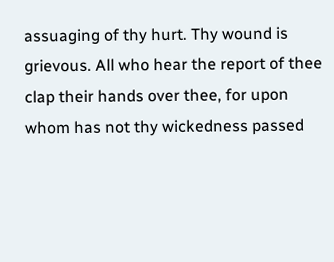assuaging of thy hurt. Thy wound is grievous. All who hear the report of thee clap their hands over thee, for upon whom has not thy wickedness passed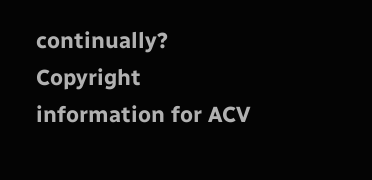continually?
Copyright information for ACV